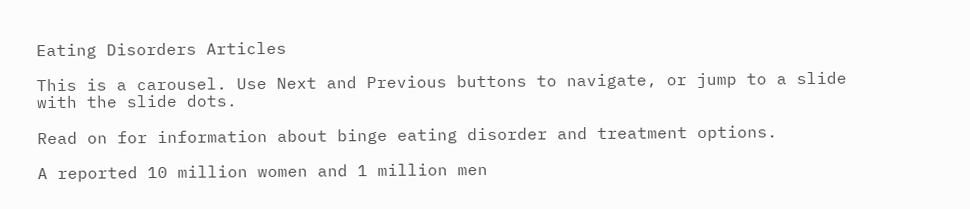Eating Disorders Articles

This is a carousel. Use Next and Previous buttons to navigate, or jump to a slide with the slide dots.

Read on for information about binge eating disorder and treatment options.

A reported 10 million women and 1 million men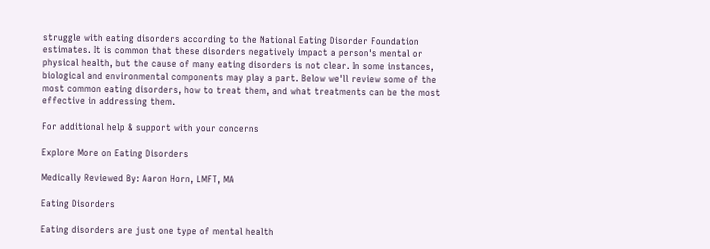struggle with eating disorders according to the National Eating Disorder Foundation estimates. It is common that these disorders negatively impact a person's mental or physical health, but the cause of many eating disorders is not clear. In some instances, biological and environmental components may play a part. Below we'll review some of the most common eating disorders, how to treat them, and what treatments can be the most effective in addressing them.

For additional help & support with your concerns

Explore More on Eating Disorders

Medically Reviewed By: Aaron Horn, LMFT, MA

Eating Disorders

Eating disorders are just one type of mental health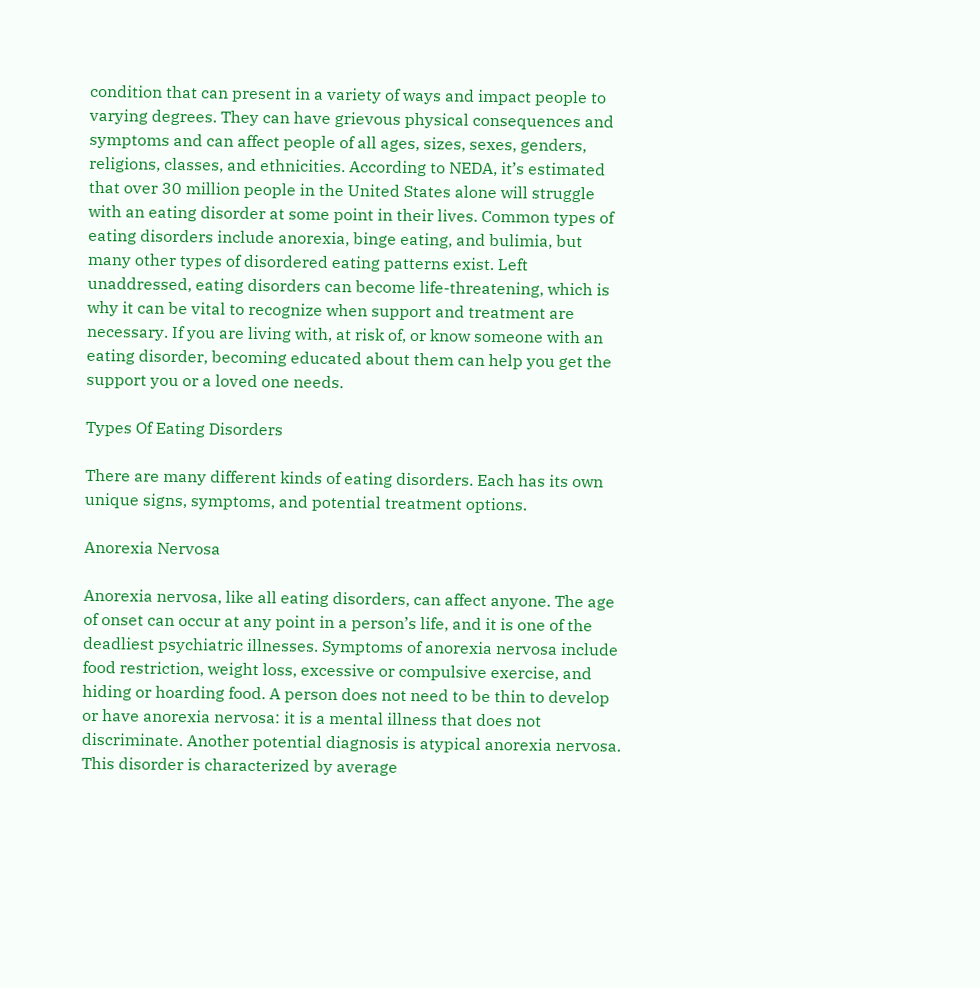condition that can present in a variety of ways and impact people to varying degrees. They can have grievous physical consequences and symptoms and can affect people of all ages, sizes, sexes, genders, religions, classes, and ethnicities. According to NEDA, it’s estimated that over 30 million people in the United States alone will struggle with an eating disorder at some point in their lives. Common types of eating disorders include anorexia, binge eating, and bulimia, but many other types of disordered eating patterns exist. Left unaddressed, eating disorders can become life-threatening, which is why it can be vital to recognize when support and treatment are necessary. If you are living with, at risk of, or know someone with an eating disorder, becoming educated about them can help you get the support you or a loved one needs.

Types Of Eating Disorders

There are many different kinds of eating disorders. Each has its own unique signs, symptoms, and potential treatment options.

Anorexia Nervosa

Anorexia nervosa, like all eating disorders, can affect anyone. The age of onset can occur at any point in a person’s life, and it is one of the deadliest psychiatric illnesses. Symptoms of anorexia nervosa include food restriction, weight loss, excessive or compulsive exercise, and hiding or hoarding food. A person does not need to be thin to develop or have anorexia nervosa: it is a mental illness that does not discriminate. Another potential diagnosis is atypical anorexia nervosa. This disorder is characterized by average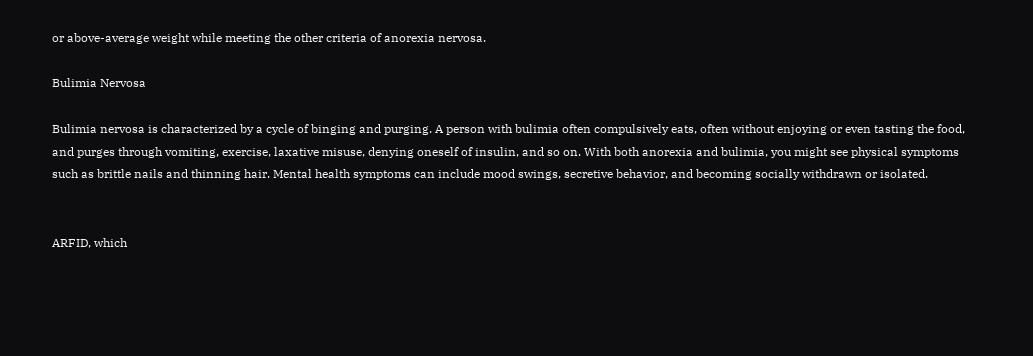or above-average weight while meeting the other criteria of anorexia nervosa.

Bulimia Nervosa

Bulimia nervosa is characterized by a cycle of binging and purging. A person with bulimia often compulsively eats, often without enjoying or even tasting the food, and purges through vomiting, exercise, laxative misuse, denying oneself of insulin, and so on. With both anorexia and bulimia, you might see physical symptoms such as brittle nails and thinning hair. Mental health symptoms can include mood swings, secretive behavior, and becoming socially withdrawn or isolated.


ARFID, which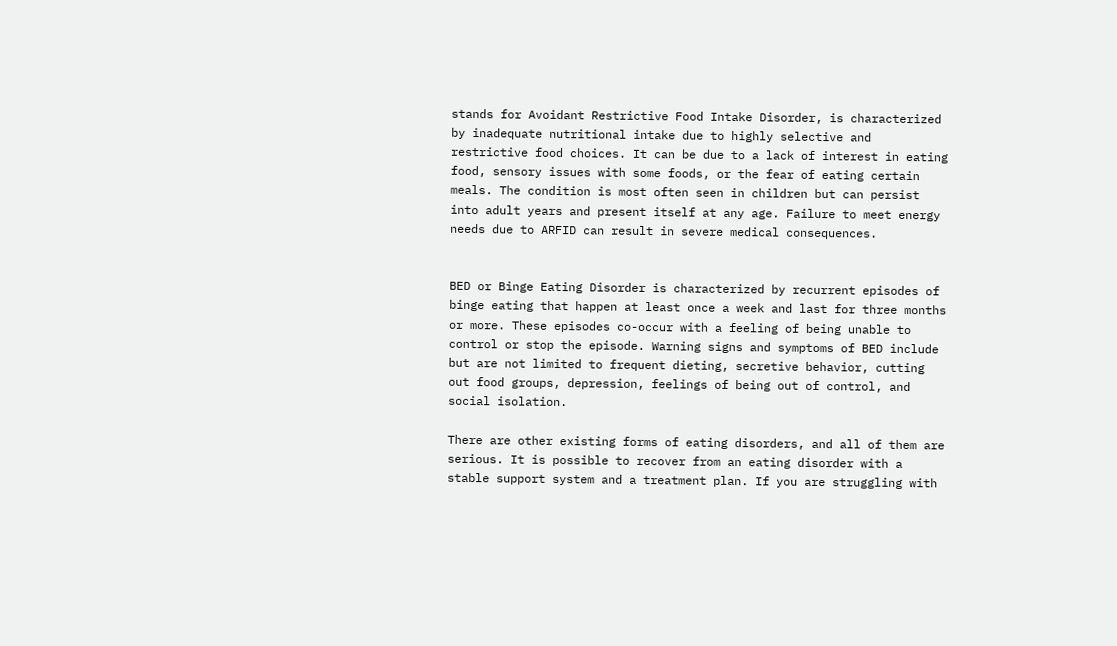stands for Avoidant Restrictive Food Intake Disorder, is characterized by inadequate nutritional intake due to highly selective and restrictive food choices. It can be due to a lack of interest in eating food, sensory issues with some foods, or the fear of eating certain meals. The condition is most often seen in children but can persist into adult years and present itself at any age. Failure to meet energy needs due to ARFID can result in severe medical consequences.


BED or Binge Eating Disorder is characterized by recurrent episodes of binge eating that happen at least once a week and last for three months or more. These episodes co-occur with a feeling of being unable to control or stop the episode. Warning signs and symptoms of BED include but are not limited to frequent dieting, secretive behavior, cutting out food groups, depression, feelings of being out of control, and social isolation.

There are other existing forms of eating disorders, and all of them are serious. It is possible to recover from an eating disorder with a stable support system and a treatment plan. If you are struggling with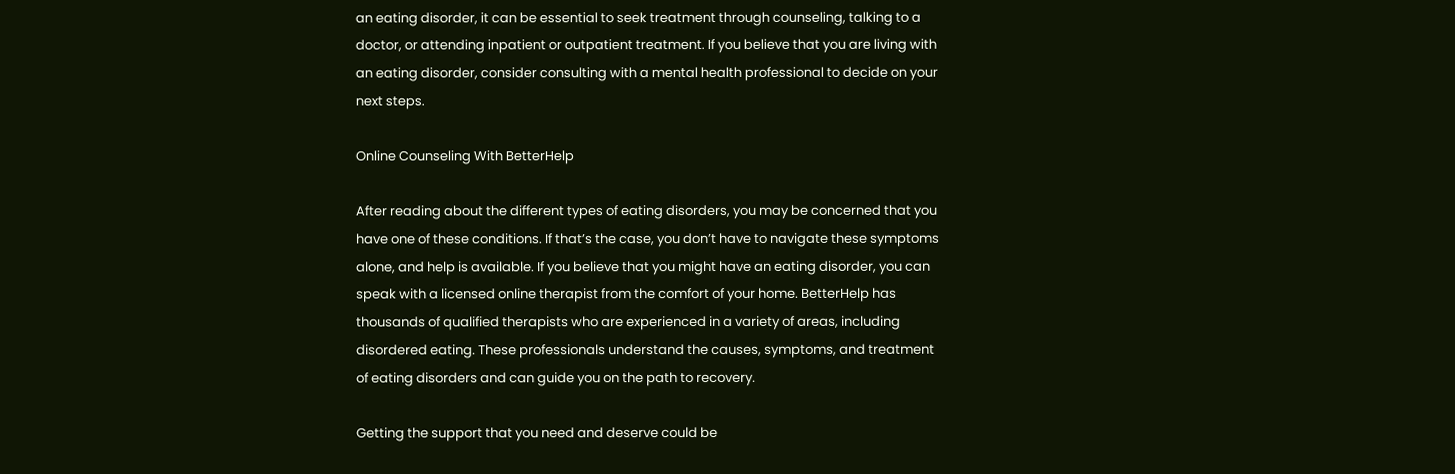an eating disorder, it can be essential to seek treatment through counseling, talking to a doctor, or attending inpatient or outpatient treatment. If you believe that you are living with an eating disorder, consider consulting with a mental health professional to decide on your next steps.

Online Counseling With BetterHelp

After reading about the different types of eating disorders, you may be concerned that you have one of these conditions. If that’s the case, you don’t have to navigate these symptoms alone, and help is available. If you believe that you might have an eating disorder, you can speak with a licensed online therapist from the comfort of your home. BetterHelp has thousands of qualified therapists who are experienced in a variety of areas, including disordered eating. These professionals understand the causes, symptoms, and treatment of eating disorders and can guide you on the path to recovery.

Getting the support that you need and deserve could be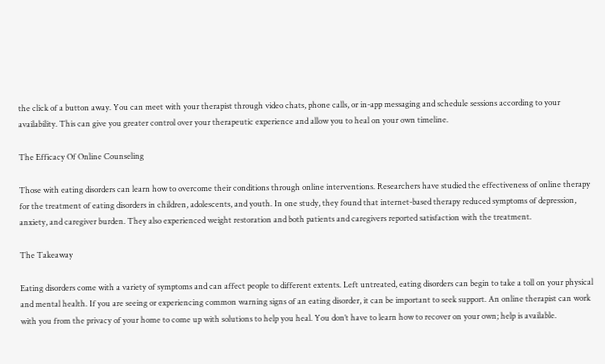the click of a button away. You can meet with your therapist through video chats, phone calls, or in-app messaging and schedule sessions according to your availability. This can give you greater control over your therapeutic experience and allow you to heal on your own timeline.

The Efficacy Of Online Counseling

Those with eating disorders can learn how to overcome their conditions through online interventions. Researchers have studied the effectiveness of online therapy for the treatment of eating disorders in children, adolescents, and youth. In one study, they found that internet-based therapy reduced symptoms of depression, anxiety, and caregiver burden. They also experienced weight restoration and both patients and caregivers reported satisfaction with the treatment.

The Takeaway

Eating disorders come with a variety of symptoms and can affect people to different extents. Left untreated, eating disorders can begin to take a toll on your physical and mental health. If you are seeing or experiencing common warning signs of an eating disorder, it can be important to seek support. An online therapist can work with you from the privacy of your home to come up with solutions to help you heal. You don’t have to learn how to recover on your own; help is available.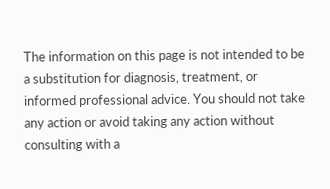The information on this page is not intended to be a substitution for diagnosis, treatment, or informed professional advice. You should not take any action or avoid taking any action without consulting with a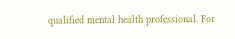qualified mental health professional. For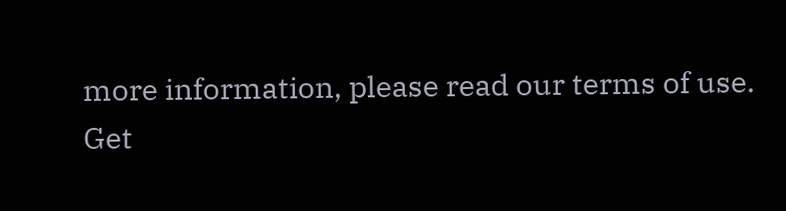more information, please read our terms of use.
Get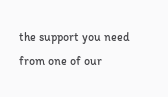the support you need from one of our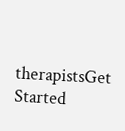therapistsGet Started